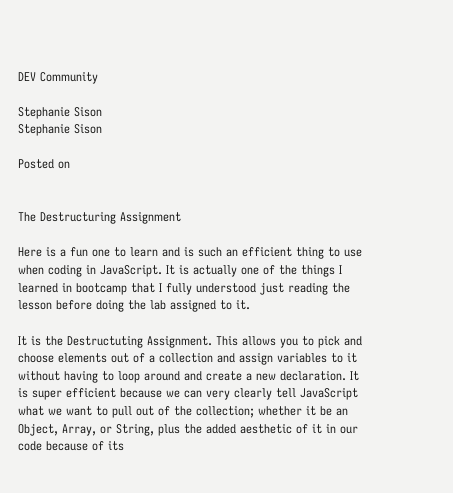DEV Community

Stephanie Sison
Stephanie Sison

Posted on


The Destructuring Assignment

Here is a fun one to learn and is such an efficient thing to use when coding in JavaScript. It is actually one of the things I learned in bootcamp that I fully understood just reading the lesson before doing the lab assigned to it.

It is the Destructuting Assignment. This allows you to pick and choose elements out of a collection and assign variables to it without having to loop around and create a new declaration. It is super efficient because we can very clearly tell JavaScript what we want to pull out of the collection; whether it be an Object, Array, or String, plus the added aesthetic of it in our code because of its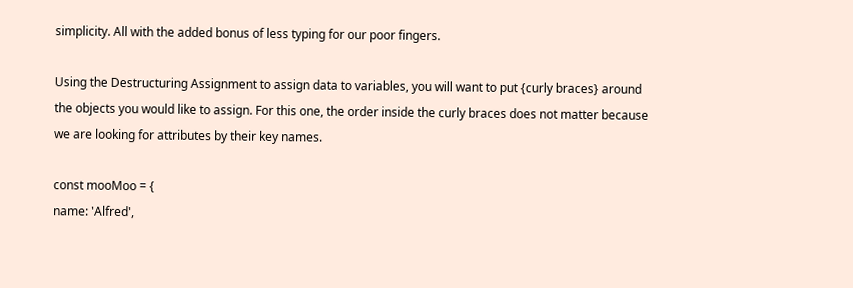simplicity. All with the added bonus of less typing for our poor fingers.

Using the Destructuring Assignment to assign data to variables, you will want to put {curly braces} around the objects you would like to assign. For this one, the order inside the curly braces does not matter because we are looking for attributes by their key names.

const mooMoo = {
name: 'Alfred',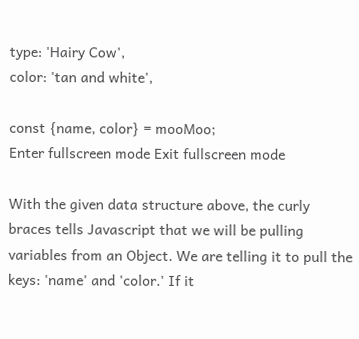type: 'Hairy Cow',
color: 'tan and white',

const {name, color} = mooMoo;
Enter fullscreen mode Exit fullscreen mode

With the given data structure above, the curly braces tells Javascript that we will be pulling variables from an Object. We are telling it to pull the keys: 'name' and 'color.' If it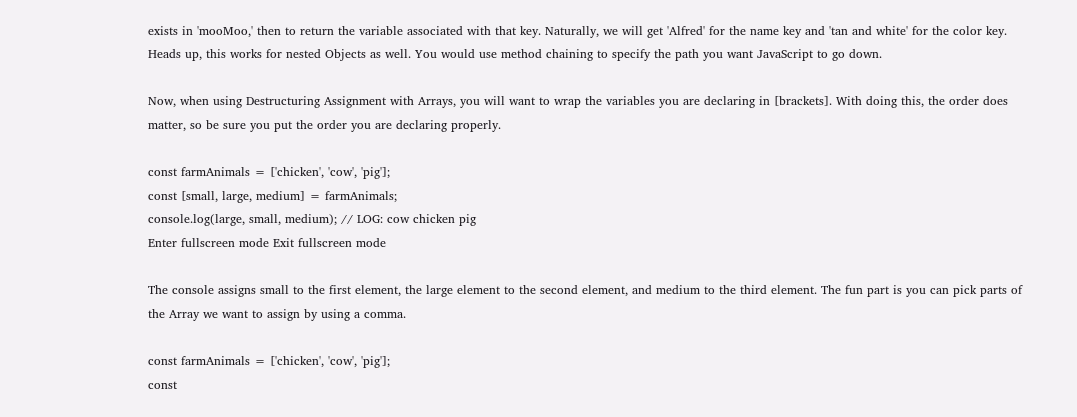exists in 'mooMoo,' then to return the variable associated with that key. Naturally, we will get 'Alfred' for the name key and 'tan and white' for the color key. Heads up, this works for nested Objects as well. You would use method chaining to specify the path you want JavaScript to go down.

Now, when using Destructuring Assignment with Arrays, you will want to wrap the variables you are declaring in [brackets]. With doing this, the order does matter, so be sure you put the order you are declaring properly.

const farmAnimals = ['chicken', 'cow', 'pig'];
const [small, large, medium] = farmAnimals;
console.log(large, small, medium); // LOG: cow chicken pig
Enter fullscreen mode Exit fullscreen mode

The console assigns small to the first element, the large element to the second element, and medium to the third element. The fun part is you can pick parts of the Array we want to assign by using a comma.

const farmAnimals = ['chicken', 'cow', 'pig'];
const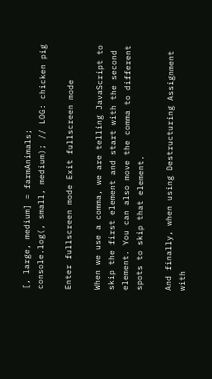[, large, medium] = farmAnimals;
console.log(, small, medium); // LOG: chicken pig

Enter fullscreen mode Exit fullscreen mode

When we use a comma, we are telling JavaScript to skip the first element and start with the second element. You can also move the comma to different spots to skip that element.

And finally, when using Destructuring Assignment with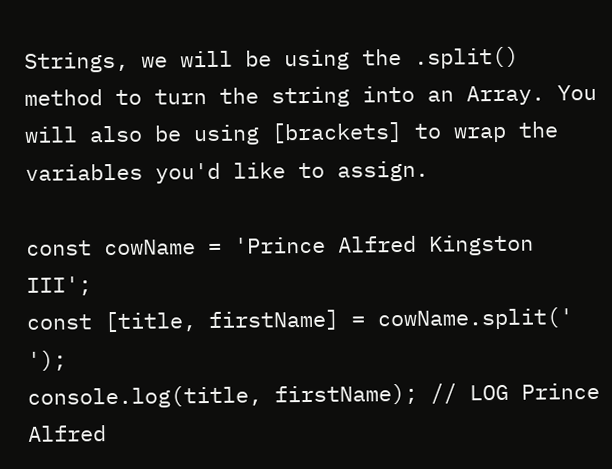Strings, we will be using the .split() method to turn the string into an Array. You will also be using [brackets] to wrap the variables you'd like to assign.

const cowName = 'Prince Alfred Kingston III';
const [title, firstName] = cowName.split(' ');
console.log(title, firstName); // LOG Prince Alfred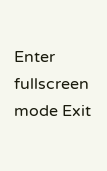Enter fullscreen mode Exit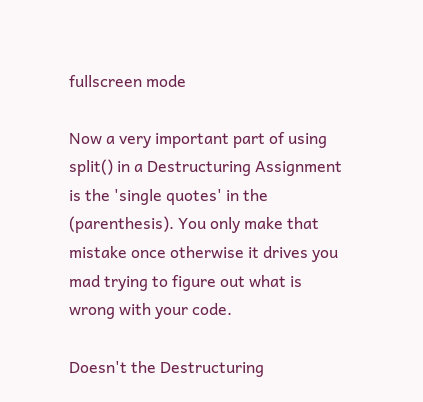fullscreen mode

Now a very important part of using split() in a Destructuring Assignment is the 'single quotes' in the (parenthesis). You only make that mistake once otherwise it drives you mad trying to figure out what is wrong with your code.

Doesn't the Destructuring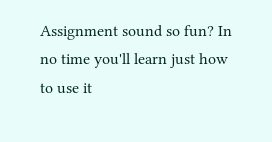Assignment sound so fun? In no time you'll learn just how to use it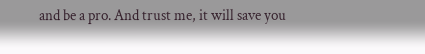and be a pro. And trust me, it will save you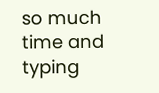so much time and typing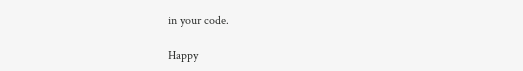in your code.

Happy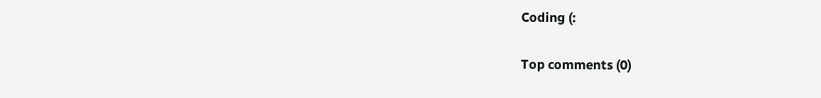Coding (:

Top comments (0)